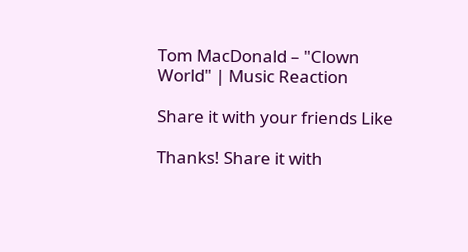Tom MacDonald – "Clown World" | Music Reaction

Share it with your friends Like

Thanks! Share it with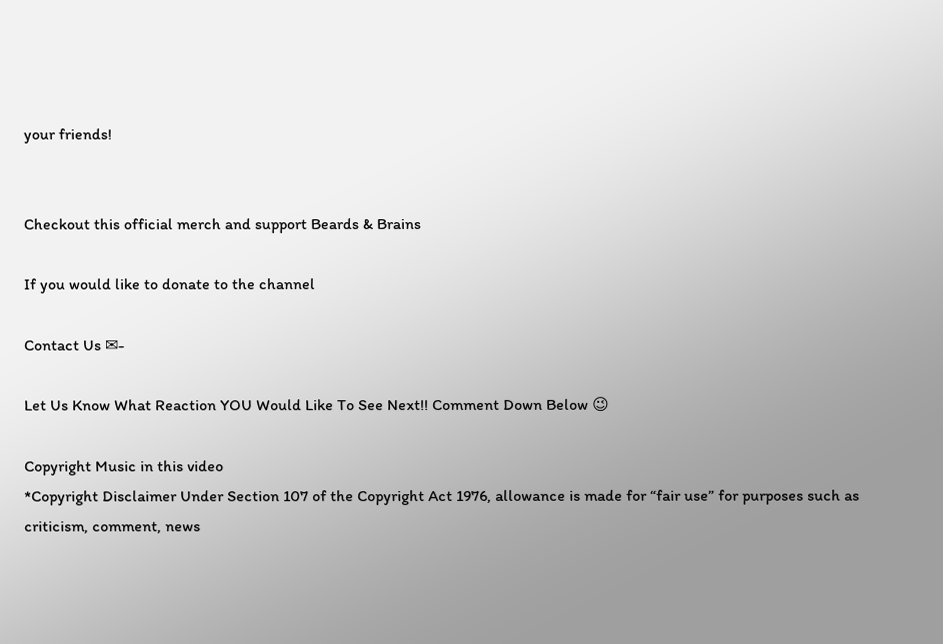your friends!


Checkout this official merch and support Beards & Brains

If you would like to donate to the channel

Contact Us ✉-

Let Us Know What Reaction YOU Would Like To See Next!! Comment Down Below 😉

Copyright Music in this video
*Copyright Disclaimer Under Section 107 of the Copyright Act 1976, allowance is made for “fair use” for purposes such as criticism, comment, news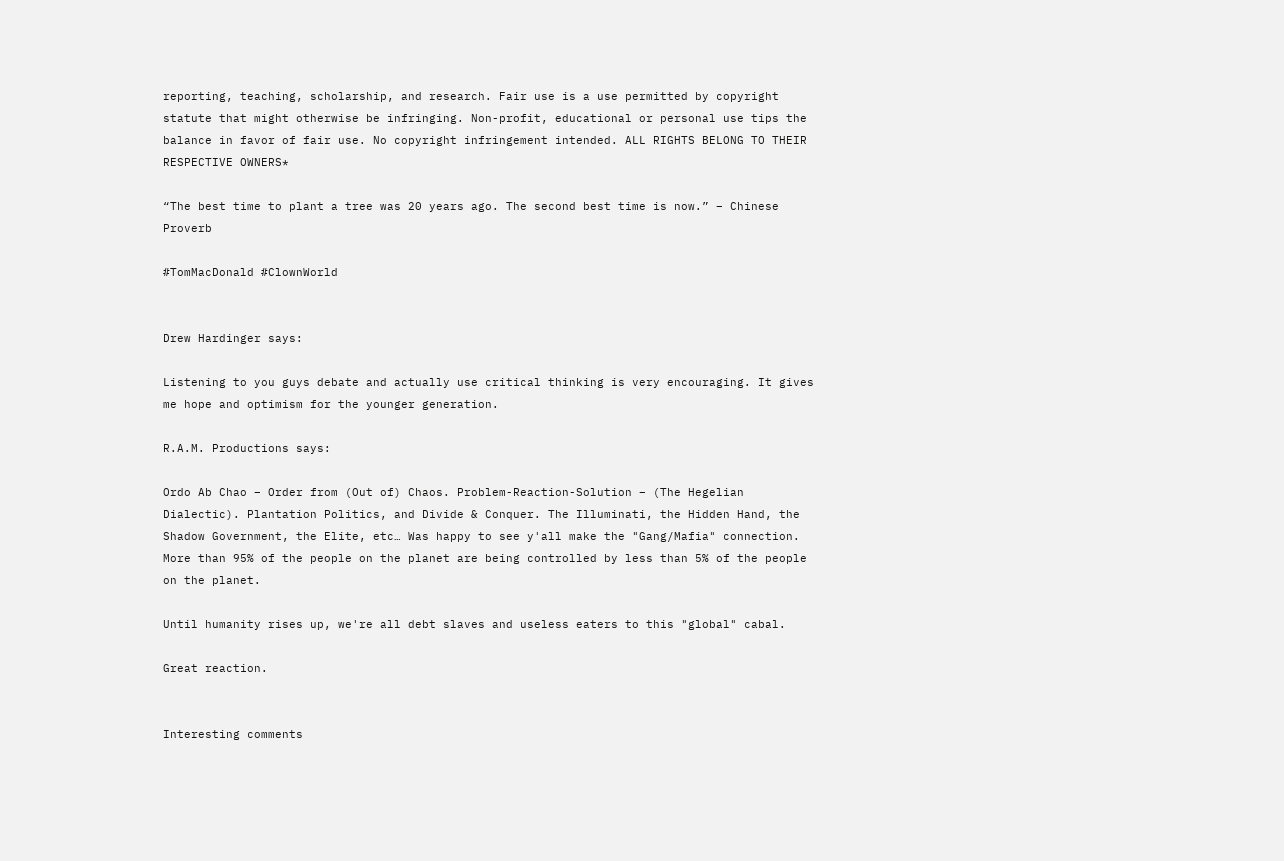reporting, teaching, scholarship, and research. Fair use is a use permitted by copyright statute that might otherwise be infringing. Non-profit, educational or personal use tips the balance in favor of fair use. No copyright infringement intended. ALL RIGHTS BELONG TO THEIR RESPECTIVE OWNERS*

“The best time to plant a tree was 20 years ago. The second best time is now.” – Chinese Proverb

#TomMacDonald #ClownWorld


Drew Hardinger says:

Listening to you guys debate and actually use critical thinking is very encouraging. It gives me hope and optimism for the younger generation.

R.A.M. Productions says:

Ordo Ab Chao – Order from (Out of) Chaos. Problem-Reaction-Solution – (The Hegelian Dialectic). Plantation Politics, and Divide & Conquer. The Illuminati, the Hidden Hand, the Shadow Government, the Elite, etc… Was happy to see y'all make the "Gang/Mafia" connection. More than 95% of the people on the planet are being controlled by less than 5% of the people on the planet.

Until humanity rises up, we're all debt slaves and useless eaters to this "global" cabal.

Great reaction.


Interesting comments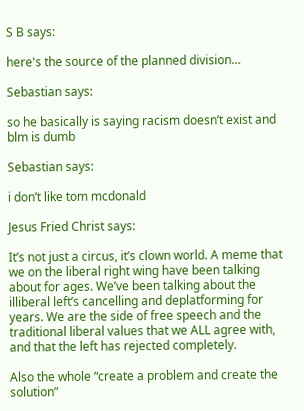S B says:

here's the source of the planned division…

Sebastian says:

so he basically is saying racism doesn’t exist and blm is dumb

Sebastian says:

i don’t like tom mcdonald

Jesus Fried Christ says:

It’s not just a circus, it’s clown world. A meme that we on the liberal right wing have been talking about for ages. We’ve been talking about the illiberal left’s cancelling and deplatforming for years. We are the side of free speech and the traditional liberal values that we ALL agree with, and that the left has rejected completely.

Also the whole “create a problem and create the solution”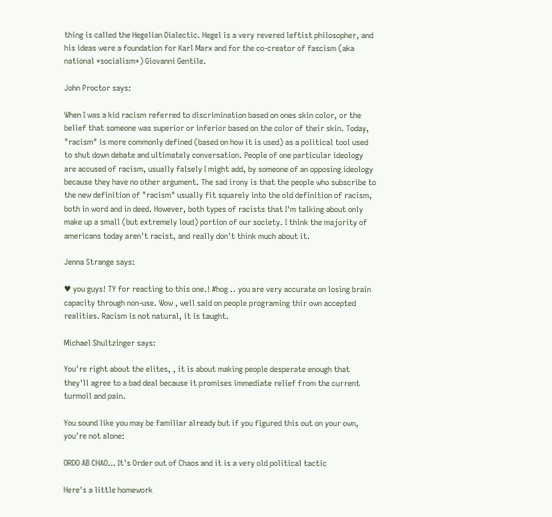thing is called the Hegelian Dialectic. Hegel is a very revered leftist philosopher, and his ideas were a foundation for Karl Marx and for the co-creator of fascism (aka national *socialism*) Giovanni Gentile.

John Proctor says:

When I was a kid racism referred to discrimination based on ones skin color, or the belief that someone was superior or inferior based on the color of their skin. Today, "racism" is more commonly defined (based on how it is used) as a political tool used to shut down debate and ultimately conversation. People of one particular ideology are accused of racism, usually falsely I might add, by someone of an opposing ideology because they have no other argument. The sad irony is that the people who subscribe to the new definition of "racism" usually fit squarely into the old definition of racism, both in word and in deed. However, both types of racists that I'm talking about only make up a small (but extremely loud) portion of our society. I think the majority of americans today aren't racist, and really don't think much about it.

Jenna Strange says:

♥ you guys! TY for reacting to this one.! #hog .. you are very accurate on losing brain capacity through non-use. Wow , well said on people programing thir own accepted realities. Racism is not natural, it is taught.

Michael Shultzinger says:

You're right about the elites, , it is about making people desperate enough that they'll agree to a bad deal because it promises immediate relief from the current turmoil and pain.

You sound like you may be familiar already but if you figured this out on your own, you're not alone:

ORDO AB CHAO… It's Order out of Chaos and it is a very old political tactic

Here's a little homework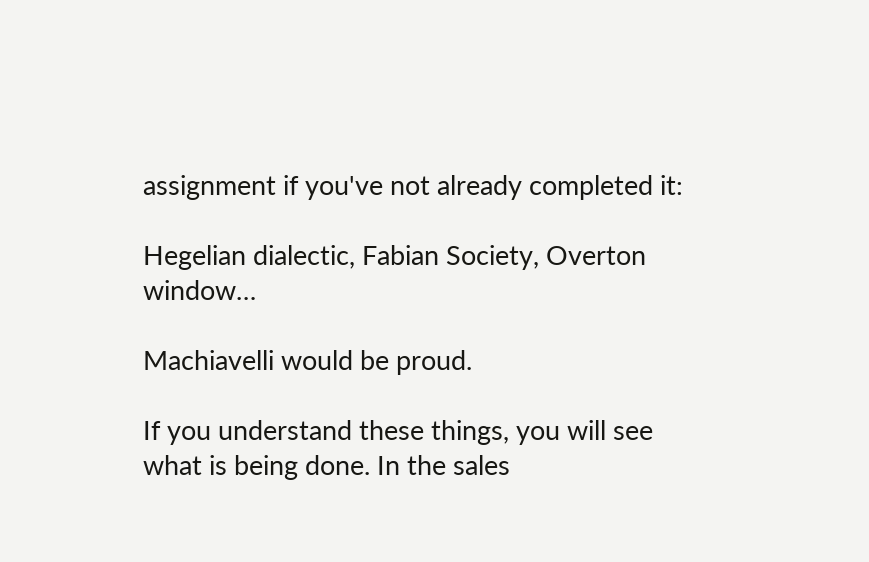assignment if you've not already completed it:

Hegelian dialectic, Fabian Society, Overton window…

Machiavelli would be proud.

If you understand these things, you will see what is being done. In the sales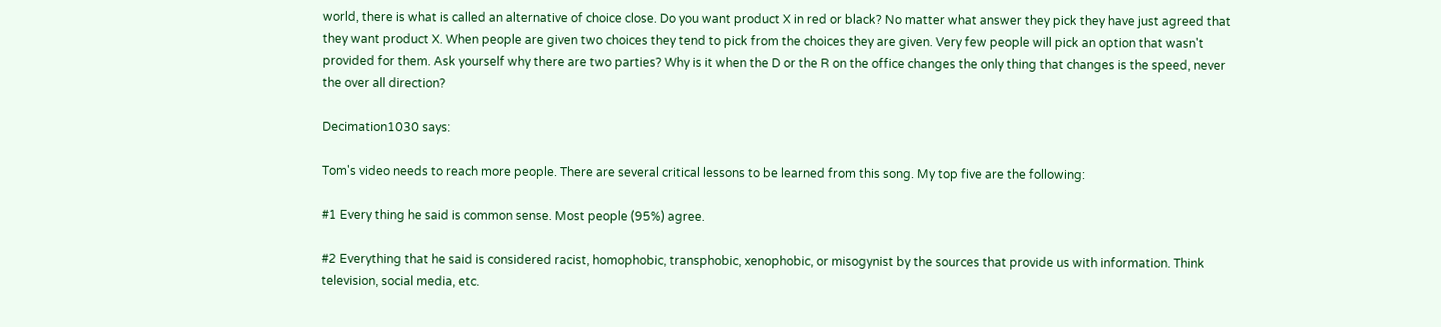world, there is what is called an alternative of choice close. Do you want product X in red or black? No matter what answer they pick they have just agreed that they want product X. When people are given two choices they tend to pick from the choices they are given. Very few people will pick an option that wasn't provided for them. Ask yourself why there are two parties? Why is it when the D or the R on the office changes the only thing that changes is the speed, never the over all direction?

Decimation1030 says:

Tom's video needs to reach more people. There are several critical lessons to be learned from this song. My top five are the following:

#1 Every thing he said is common sense. Most people (95%) agree.

#2 Everything that he said is considered racist, homophobic, transphobic, xenophobic, or misogynist by the sources that provide us with information. Think television, social media, etc.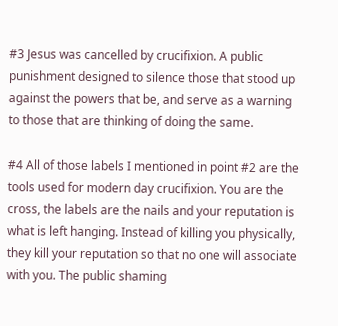#3 Jesus was cancelled by crucifixion. A public punishment designed to silence those that stood up against the powers that be, and serve as a warning to those that are thinking of doing the same.

#4 All of those labels I mentioned in point #2 are the tools used for modern day crucifixion. You are the cross, the labels are the nails and your reputation is what is left hanging. Instead of killing you physically, they kill your reputation so that no one will associate with you. The public shaming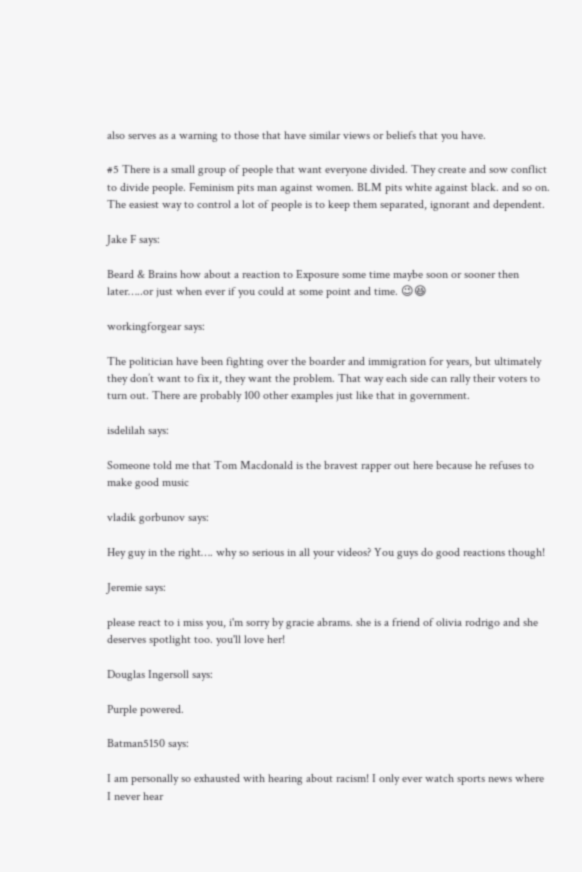also serves as a warning to those that have similar views or beliefs that you have.

#5 There is a small group of people that want everyone divided. They create and sow conflict to divide people. Feminism pits man against women. BLM pits white against black. and so on. The easiest way to control a lot of people is to keep them separated, ignorant and dependent.

Jake F says:

Beard & Brains how about a reaction to Exposure some time maybe soon or sooner then later…..or just when ever if you could at some point and time. 😉😆

workingforgear says:

The politician have been fighting over the boarder and immigration for years, but ultimately they don’t want to fix it, they want the problem. That way each side can rally their voters to turn out. There are probably 100 other examples just like that in government.

isdelilah says:

Someone told me that Tom Macdonald is the bravest rapper out here because he refuses to make good music

vladik gorbunov says:

Hey guy in the right…. why so serious in all your videos? You guys do good reactions though!

Jeremie says:

please react to i miss you, i'm sorry by gracie abrams. she is a friend of olivia rodrigo and she deserves spotlight too. you'll love her!

Douglas Ingersoll says:

Purple powered.

Batman5150 says:

I am personally so exhausted with hearing about racism! I only ever watch sports news where I never hear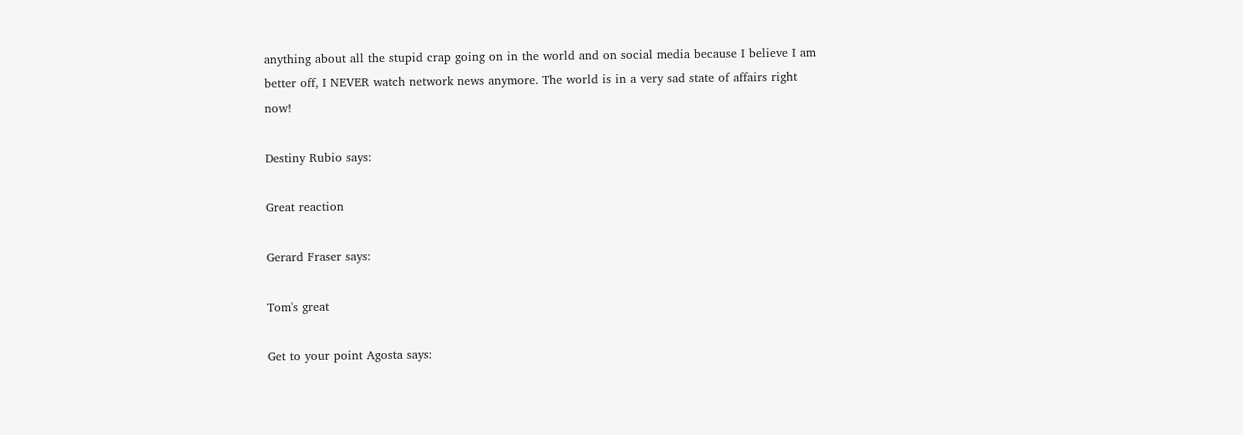anything about all the stupid crap going on in the world and on social media because I believe I am better off, I NEVER watch network news anymore. The world is in a very sad state of affairs right now!

Destiny Rubio says:

Great reaction

Gerard Fraser says:

Tom's great

Get to your point Agosta says: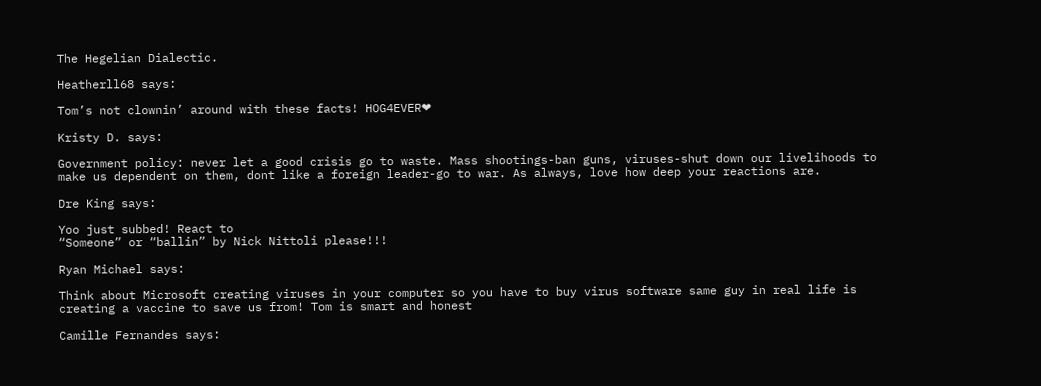The Hegelian Dialectic.

Heatherll68 says:

Tom’s not clownin’ around with these facts! HOG4EVER❤

Kristy D. says:

Government policy: never let a good crisis go to waste. Mass shootings-ban guns, viruses-shut down our livelihoods to make us dependent on them, dont like a foreign leader-go to war. As always, love how deep your reactions are.

Dre King says:

Yoo just subbed! React to
“Someone” or “ballin” by Nick Nittoli please!!!

Ryan Michael says:

Think about Microsoft creating viruses in your computer so you have to buy virus software same guy in real life is creating a vaccine to save us from! Tom is smart and honest

Camille Fernandes says: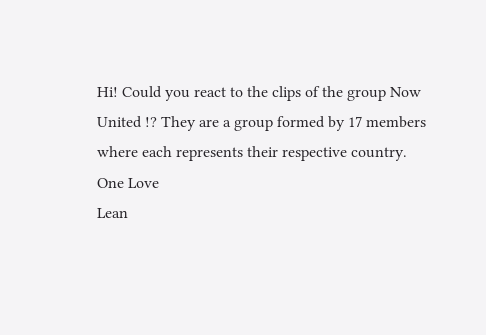Hi! Could you react to the clips of the group Now United !? They are a group formed by 17 members where each represents their respective country.
One Love
Lean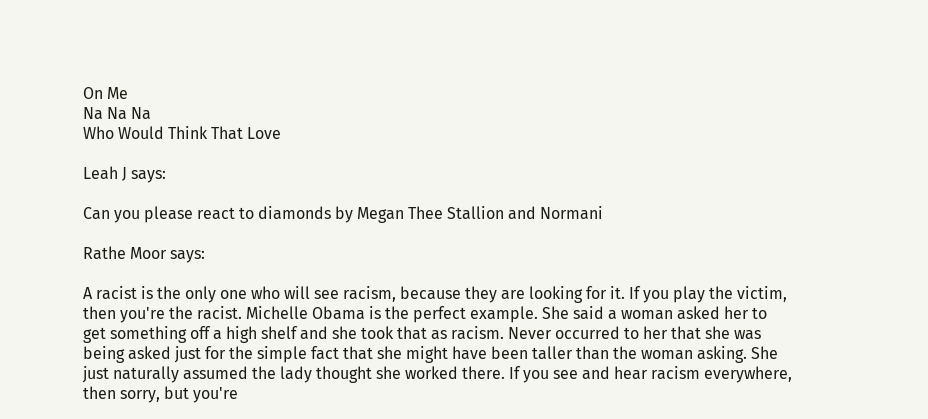On Me
Na Na Na
Who Would Think That Love

Leah J says:

Can you please react to diamonds by Megan Thee Stallion and Normani

Rathe Moor says:

A racist is the only one who will see racism, because they are looking for it. If you play the victim, then you're the racist. Michelle Obama is the perfect example. She said a woman asked her to get something off a high shelf and she took that as racism. Never occurred to her that she was being asked just for the simple fact that she might have been taller than the woman asking. She just naturally assumed the lady thought she worked there. If you see and hear racism everywhere, then sorry, but you're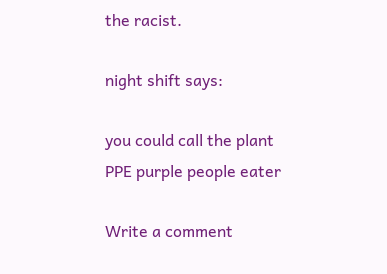the racist.

night shift says:

you could call the plant PPE purple people eater

Write a comment